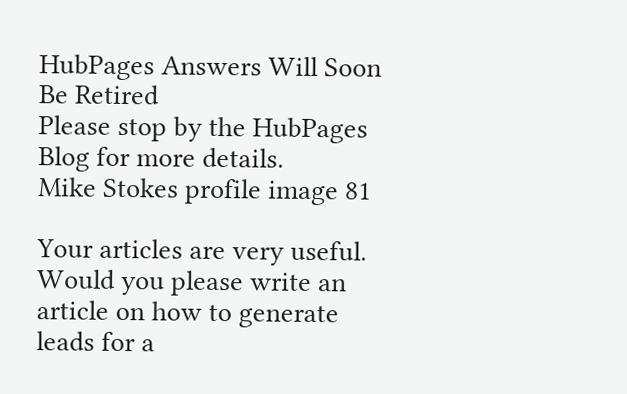HubPages Answers Will Soon Be Retired
Please stop by the HubPages Blog for more details.
Mike Stokes profile image 81

Your articles are very useful. Would you please write an article on how to generate leads for a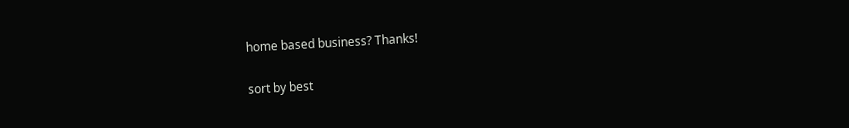home based business? Thanks!

sort by best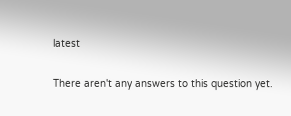latest

There aren't any answers to this question yet.